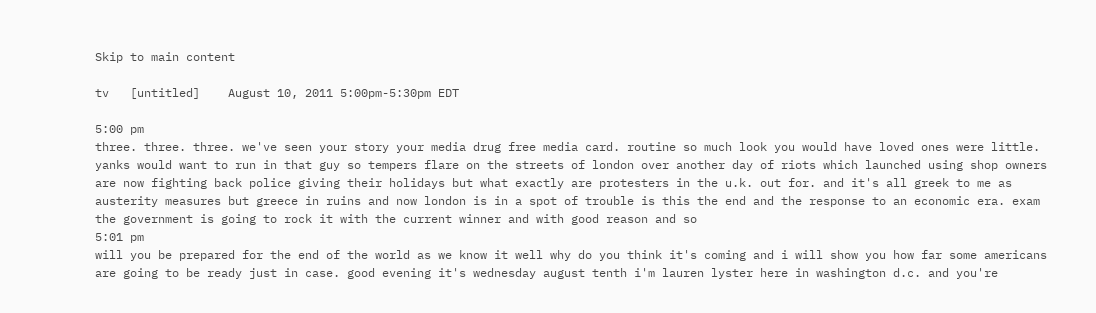Skip to main content

tv   [untitled]    August 10, 2011 5:00pm-5:30pm EDT

5:00 pm
three. three. three. we've seen your story your media drug free media card. routine so much look you would have loved ones were little. yanks would want to run in that guy so tempers flare on the streets of london over another day of riots which launched using shop owners are now fighting back police giving their holidays but what exactly are protesters in the u.k. out for. and it's all greek to me as austerity measures but greece in ruins and now london is in a spot of trouble is this the end and the response to an economic era. exam the government is going to rock it with the current winner and with good reason and so
5:01 pm
will you be prepared for the end of the world as we know it well why do you think it's coming and i will show you how far some americans are going to be ready just in case. good evening it's wednesday august tenth i'm lauren lyster here in washington d.c. and you're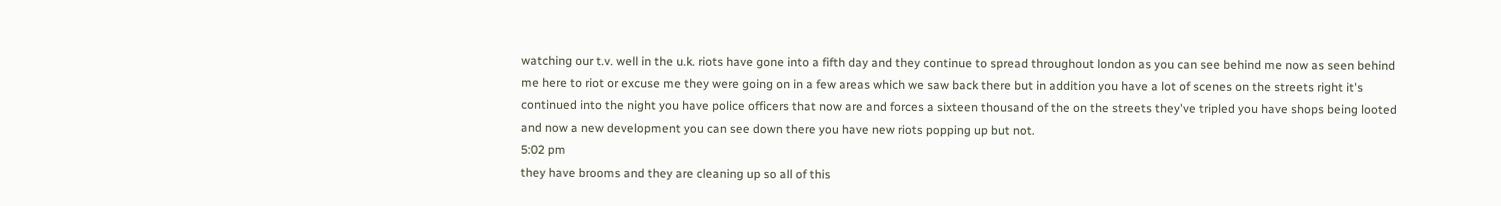watching our t.v. well in the u.k. riots have gone into a fifth day and they continue to spread throughout london as you can see behind me now as seen behind me here to riot or excuse me they were going on in a few areas which we saw back there but in addition you have a lot of scenes on the streets right it's continued into the night you have police officers that now are and forces a sixteen thousand of the on the streets they've tripled you have shops being looted and now a new development you can see down there you have new riots popping up but not.
5:02 pm
they have brooms and they are cleaning up so all of this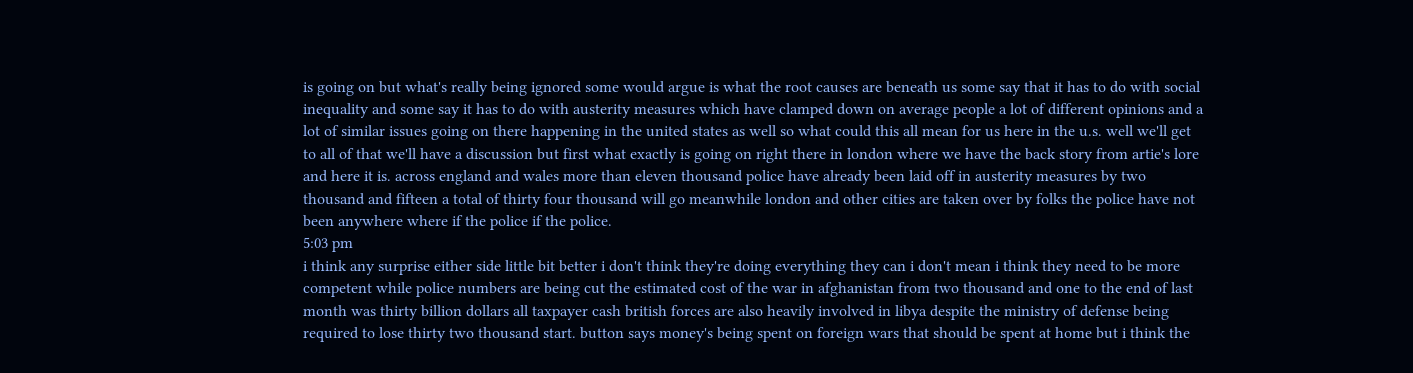is going on but what's really being ignored some would argue is what the root causes are beneath us some say that it has to do with social inequality and some say it has to do with austerity measures which have clamped down on average people a lot of different opinions and a lot of similar issues going on there happening in the united states as well so what could this all mean for us here in the u.s. well we'll get to all of that we'll have a discussion but first what exactly is going on right there in london where we have the back story from artie's lore and here it is. across england and wales more than eleven thousand police have already been laid off in austerity measures by two thousand and fifteen a total of thirty four thousand will go meanwhile london and other cities are taken over by folks the police have not been anywhere where if the police if the police.
5:03 pm
i think any surprise either side little bit better i don't think they're doing everything they can i don't mean i think they need to be more competent while police numbers are being cut the estimated cost of the war in afghanistan from two thousand and one to the end of last month was thirty billion dollars all taxpayer cash british forces are also heavily involved in libya despite the ministry of defense being required to lose thirty two thousand start. button says money's being spent on foreign wars that should be spent at home but i think the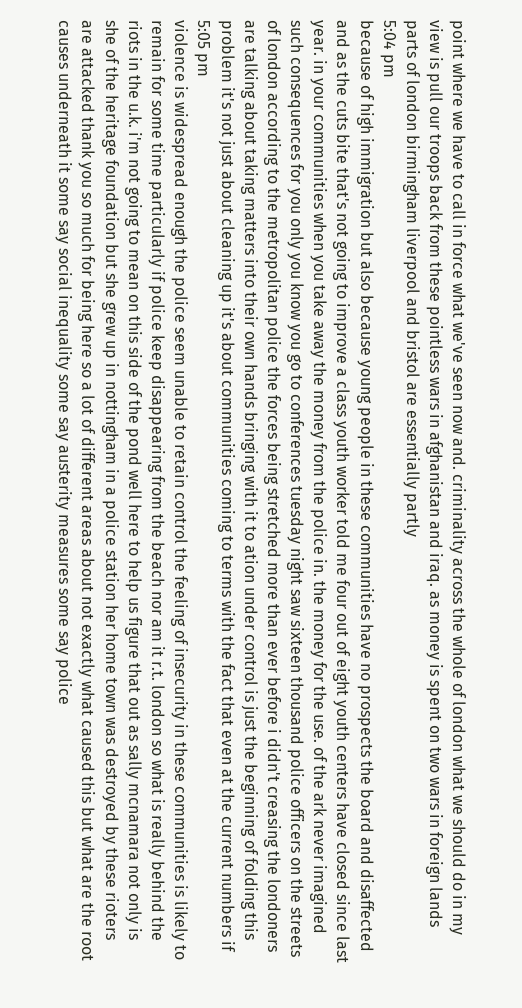point where we have to call in force what we've seen now and. criminality across the whole of london what we should do in my view is pull our troops back from these pointless wars in afghanistan and iraq. as money is spent on two wars in foreign lands parts of london birmingham liverpool and bristol are essentially partly
5:04 pm
because of high immigration but also because young people in these communities have no prospects the board and disaffected and as the cuts bite that's not going to improve a class youth worker told me four out of eight youth centers have closed since last year. in your communities when you take away the money from the police in. the money for the use. of the ark never imagined such consequences for you only you know you go to conferences tuesday night saw sixteen thousand police officers on the streets of london according to the metropolitan police the forces being stretched more than ever before i didn't creasing the londoners are talking about taking matters into their own hands bringing with it to ation under control is just the beginning of folding this problem it's not just about cleaning up it's about communities coming to terms with the fact that even at the current numbers if
5:05 pm
violence is widespread enough the police seem unable to retain control the feeling of insecurity in these communities is likely to remain for some time particularly if police keep disappearing from the beach nor am it r.t. london so what is really behind the riots in the u.k. i'm not going to mean on this side of the pond well here to help us figure that out as sally mcnamara not only is she of the heritage foundation but she grew up in nottingham in a police station her home town was destroyed by these rioters are attacked thank you so much for being here so a lot of different areas about not exactly what caused this but what are the root causes underneath it some say social inequality some say austerity measures some say police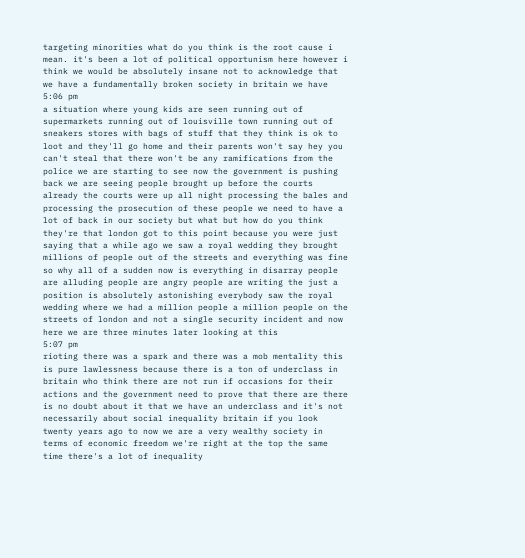targeting minorities what do you think is the root cause i mean. it's been a lot of political opportunism here however i think we would be absolutely insane not to acknowledge that we have a fundamentally broken society in britain we have
5:06 pm
a situation where young kids are seen running out of supermarkets running out of louisville town running out of sneakers stores with bags of stuff that they think is ok to loot and they'll go home and their parents won't say hey you can't steal that there won't be any ramifications from the police we are starting to see now the government is pushing back we are seeing people brought up before the courts already the courts were up all night processing the bales and processing the prosecution of these people we need to have a lot of back in our society but what but how do you think they're that london got to this point because you were just saying that a while ago we saw a royal wedding they brought millions of people out of the streets and everything was fine so why all of a sudden now is everything in disarray people are alluding people are angry people are writing the just a position is absolutely astonishing everybody saw the royal wedding where we had a million people a million people on the streets of london and not a single security incident and now here we are three minutes later looking at this
5:07 pm
rioting there was a spark and there was a mob mentality this is pure lawlessness because there is a ton of underclass in britain who think there are not run if occasions for their actions and the government need to prove that there are there is no doubt about it that we have an underclass and it's not necessarily about social inequality britain if you look twenty years ago to now we are a very wealthy society in terms of economic freedom we're right at the top the same time there's a lot of inequality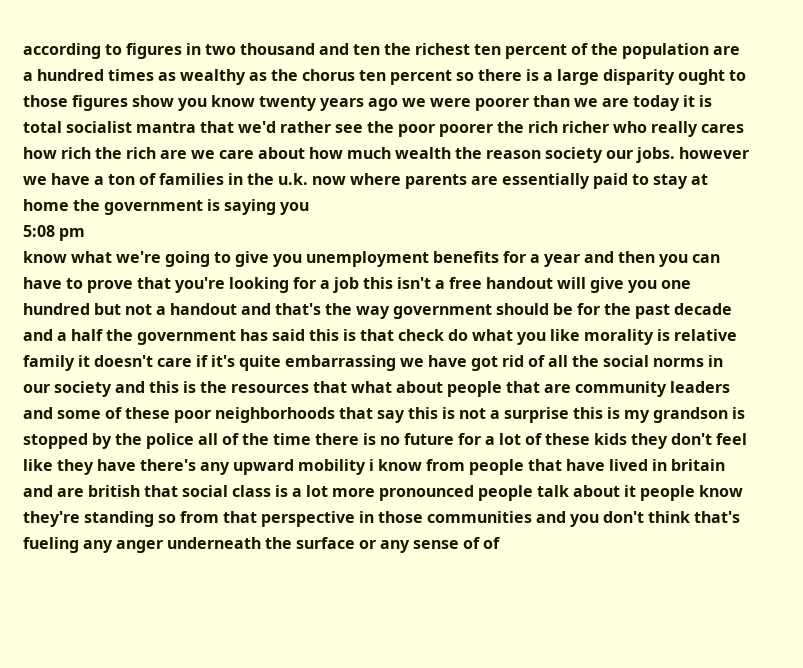according to figures in two thousand and ten the richest ten percent of the population are a hundred times as wealthy as the chorus ten percent so there is a large disparity ought to those figures show you know twenty years ago we were poorer than we are today it is total socialist mantra that we'd rather see the poor poorer the rich richer who really cares how rich the rich are we care about how much wealth the reason society our jobs. however we have a ton of families in the u.k. now where parents are essentially paid to stay at home the government is saying you
5:08 pm
know what we're going to give you unemployment benefits for a year and then you can have to prove that you're looking for a job this isn't a free handout will give you one hundred but not a handout and that's the way government should be for the past decade and a half the government has said this is that check do what you like morality is relative family it doesn't care if it's quite embarrassing we have got rid of all the social norms in our society and this is the resources that what about people that are community leaders and some of these poor neighborhoods that say this is not a surprise this is my grandson is stopped by the police all of the time there is no future for a lot of these kids they don't feel like they have there's any upward mobility i know from people that have lived in britain and are british that social class is a lot more pronounced people talk about it people know they're standing so from that perspective in those communities and you don't think that's fueling any anger underneath the surface or any sense of of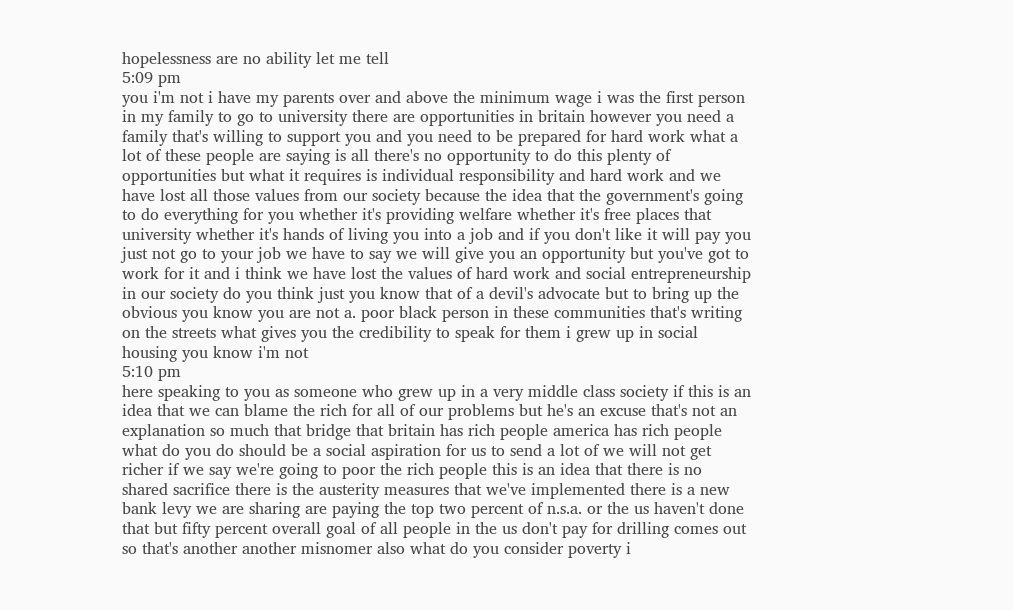hopelessness are no ability let me tell
5:09 pm
you i'm not i have my parents over and above the minimum wage i was the first person in my family to go to university there are opportunities in britain however you need a family that's willing to support you and you need to be prepared for hard work what a lot of these people are saying is all there's no opportunity to do this plenty of opportunities but what it requires is individual responsibility and hard work and we have lost all those values from our society because the idea that the government's going to do everything for you whether it's providing welfare whether it's free places that university whether it's hands of living you into a job and if you don't like it will pay you just not go to your job we have to say we will give you an opportunity but you've got to work for it and i think we have lost the values of hard work and social entrepreneurship in our society do you think just you know that of a devil's advocate but to bring up the obvious you know you are not a. poor black person in these communities that's writing on the streets what gives you the credibility to speak for them i grew up in social housing you know i'm not
5:10 pm
here speaking to you as someone who grew up in a very middle class society if this is an idea that we can blame the rich for all of our problems but he's an excuse that's not an explanation so much that bridge that britain has rich people america has rich people what do you do should be a social aspiration for us to send a lot of we will not get richer if we say we're going to poor the rich people this is an idea that there is no shared sacrifice there is the austerity measures that we've implemented there is a new bank levy we are sharing are paying the top two percent of n.s.a. or the us haven't done that but fifty percent overall goal of all people in the us don't pay for drilling comes out so that's another another misnomer also what do you consider poverty i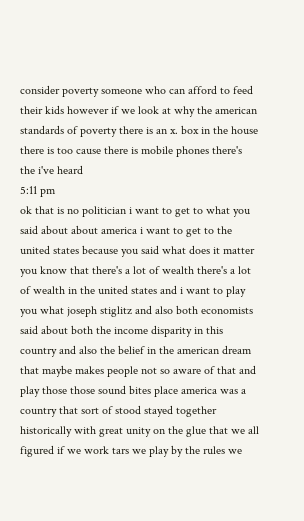consider poverty someone who can afford to feed their kids however if we look at why the american standards of poverty there is an x. box in the house there is too cause there is mobile phones there's the i've heard
5:11 pm
ok that is no politician i want to get to what you said about about america i want to get to the united states because you said what does it matter you know that there's a lot of wealth there's a lot of wealth in the united states and i want to play you what joseph stiglitz and also both economists said about both the income disparity in this country and also the belief in the american dream that maybe makes people not so aware of that and play those those sound bites place america was a country that sort of stood stayed together historically with great unity on the glue that we all figured if we work tars we play by the rules we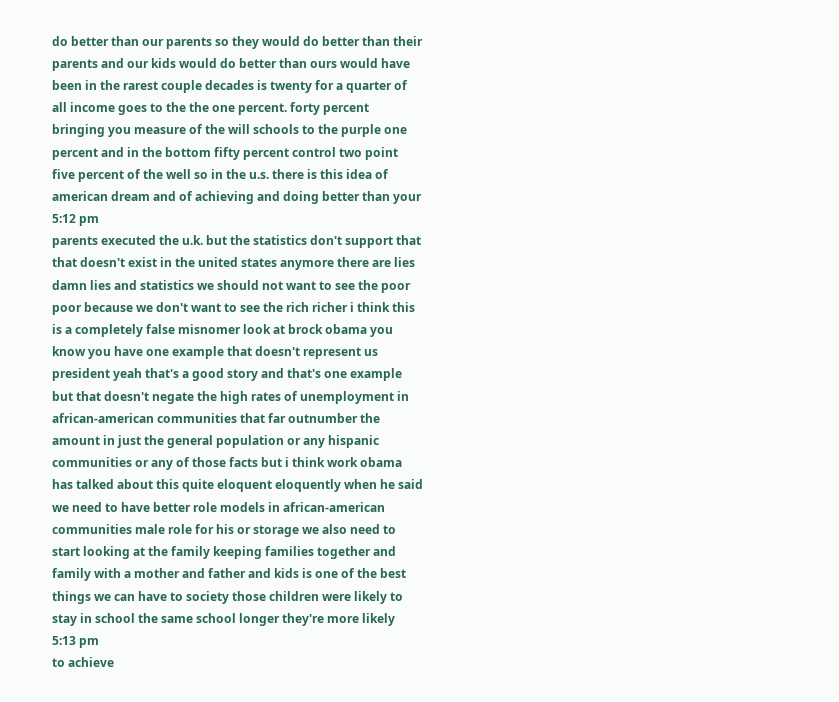do better than our parents so they would do better than their parents and our kids would do better than ours would have been in the rarest couple decades is twenty for a quarter of all income goes to the the one percent. forty percent bringing you measure of the will schools to the purple one percent and in the bottom fifty percent control two point five percent of the well so in the u.s. there is this idea of american dream and of achieving and doing better than your
5:12 pm
parents executed the u.k. but the statistics don't support that that doesn't exist in the united states anymore there are lies damn lies and statistics we should not want to see the poor poor because we don't want to see the rich richer i think this is a completely false misnomer look at brock obama you know you have one example that doesn't represent us president yeah that's a good story and that's one example but that doesn't negate the high rates of unemployment in african-american communities that far outnumber the amount in just the general population or any hispanic communities or any of those facts but i think work obama has talked about this quite eloquent eloquently when he said we need to have better role models in african-american communities male role for his or storage we also need to start looking at the family keeping families together and family with a mother and father and kids is one of the best things we can have to society those children were likely to stay in school the same school longer they're more likely
5:13 pm
to achieve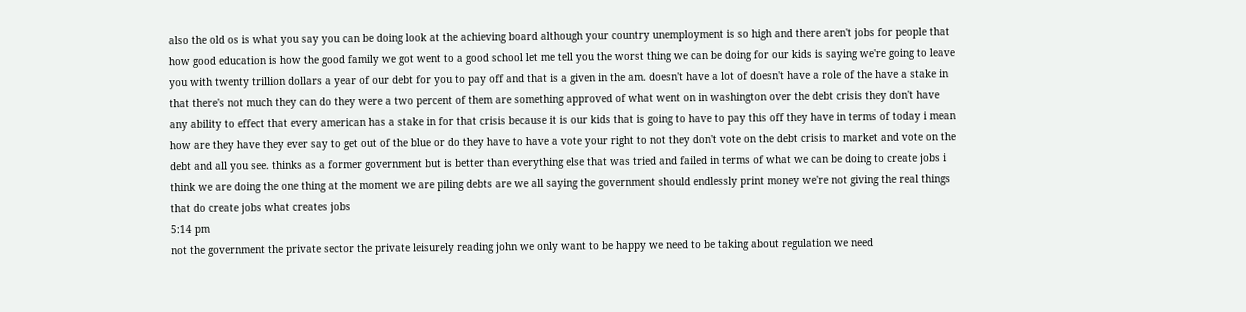also the old os is what you say you can be doing look at the achieving board although your country unemployment is so high and there aren't jobs for people that how good education is how the good family we got went to a good school let me tell you the worst thing we can be doing for our kids is saying we're going to leave you with twenty trillion dollars a year of our debt for you to pay off and that is a given in the am. doesn't have a lot of doesn't have a role of the have a stake in that there's not much they can do they were a two percent of them are something approved of what went on in washington over the debt crisis they don't have any ability to effect that every american has a stake in for that crisis because it is our kids that is going to have to pay this off they have in terms of today i mean how are they have they ever say to get out of the blue or do they have to have a vote your right to not they don't vote on the debt crisis to market and vote on the debt and all you see. thinks as a former government but is better than everything else that was tried and failed in terms of what we can be doing to create jobs i think we are doing the one thing at the moment we are piling debts are we all saying the government should endlessly print money we're not giving the real things that do create jobs what creates jobs
5:14 pm
not the government the private sector the private leisurely reading john we only want to be happy we need to be taking about regulation we need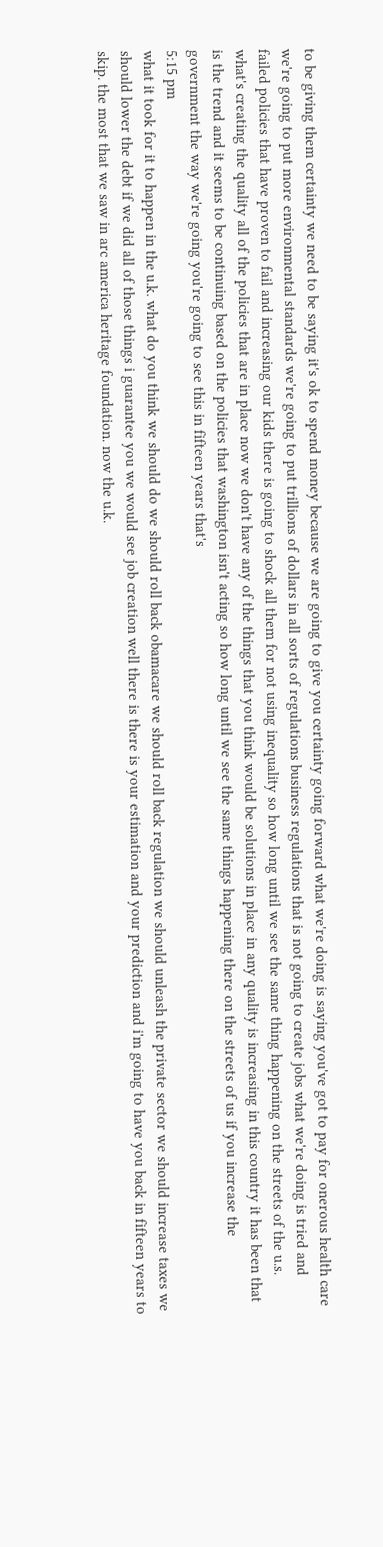to be giving them certainty we need to be saying it's ok to spend money because we are going to give you certainty going forward what we're doing is saying you've got to pay for onerous health care we're going to put more environmental standards we're going to put trillions of dollars in all sorts of regulations business regulations that is not going to create jobs what we're doing is tried and failed policies that have proven to fail and increasing our kids there is going to shock all them for not using inequality so how long until we see the same thing happening on the streets of the u.s. what's creating the quality all of the policies that are in place now we don't have any of the things that you think would be solutions in place in any quality is increasing in this country it has been that is the trend and it seems to be continuing based on the policies that washington isn't acting so how long until we see the same things happening there on the streets of us if you increase the government the way we're going you're going to see this in fifteen years that's
5:15 pm
what it took for it to happen in the u.k. what do you think we should do we should roll back obamacare we should roll back regulation we should unleash the private sector we should increase taxes we should lower the debt if we did all of those things i guarantee you we would see job creation well there is there is your estimation and your prediction and i'm going to have you back in fifteen years to skip. the most that we saw in arc america heritage foundation. now the u.k.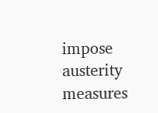impose austerity measures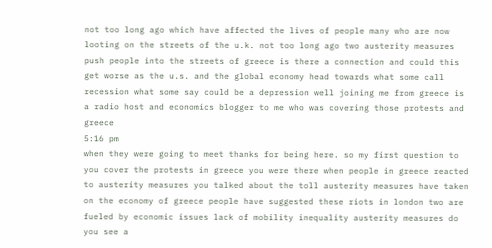not too long ago which have affected the lives of people many who are now looting on the streets of the u.k. not too long ago two austerity measures push people into the streets of greece is there a connection and could this get worse as the u.s. and the global economy head towards what some call recession what some say could be a depression well joining me from greece is a radio host and economics blogger to me who was covering those protests and greece
5:16 pm
when they were going to meet thanks for being here. so my first question to you cover the protests in greece you were there when people in greece reacted to austerity measures you talked about the toll austerity measures have taken on the economy of greece people have suggested these riots in london two are fueled by economic issues lack of mobility inequality austerity measures do you see a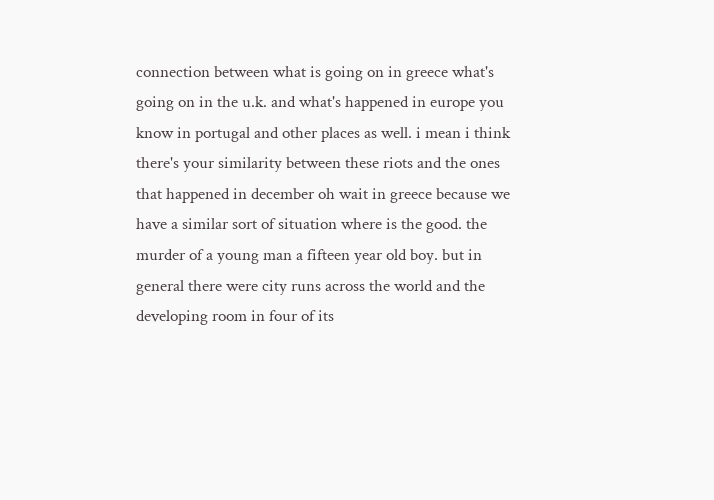connection between what is going on in greece what's going on in the u.k. and what's happened in europe you know in portugal and other places as well. i mean i think there's your similarity between these riots and the ones that happened in december oh wait in greece because we have a similar sort of situation where is the good. the murder of a young man a fifteen year old boy. but in general there were city runs across the world and the developing room in four of its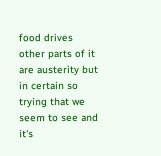food drives other parts of it are austerity but in certain so trying that we seem to see and it's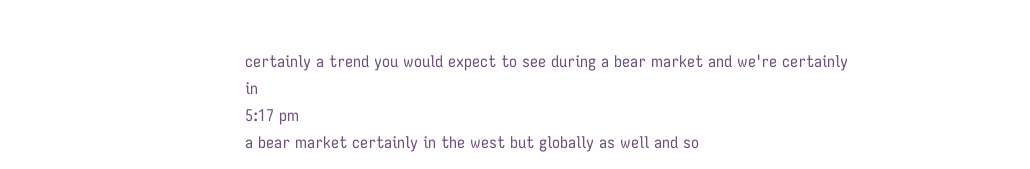certainly a trend you would expect to see during a bear market and we're certainly in
5:17 pm
a bear market certainly in the west but globally as well and so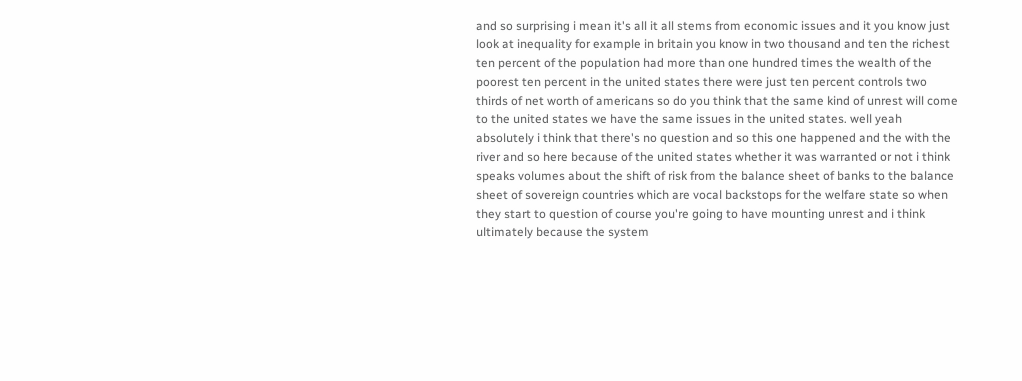and so surprising i mean it's all it all stems from economic issues and it you know just look at inequality for example in britain you know in two thousand and ten the richest ten percent of the population had more than one hundred times the wealth of the poorest ten percent in the united states there were just ten percent controls two thirds of net worth of americans so do you think that the same kind of unrest will come to the united states we have the same issues in the united states. well yeah absolutely i think that there's no question and so this one happened and the with the river and so here because of the united states whether it was warranted or not i think speaks volumes about the shift of risk from the balance sheet of banks to the balance sheet of sovereign countries which are vocal backstops for the welfare state so when they start to question of course you're going to have mounting unrest and i think ultimately because the system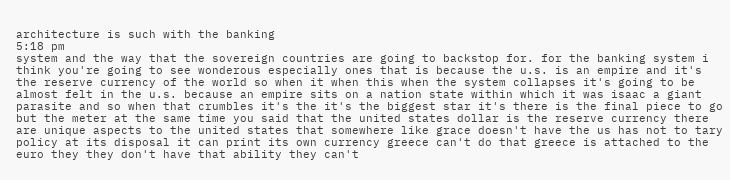architecture is such with the banking
5:18 pm
system and the way that the sovereign countries are going to backstop for. for the banking system i think you're going to see wonderous especially ones that is because the u.s. is an empire and it's the reserve currency of the world so when it when this when the system collapses it's going to be almost felt in the u.s. because an empire sits on a nation state within which it was isaac a giant parasite and so when that crumbles it's the it's the biggest star it's there is the final piece to go but the meter at the same time you said that the united states dollar is the reserve currency there are unique aspects to the united states that somewhere like grace doesn't have the us has not to tary policy at its disposal it can print its own currency greece can't do that greece is attached to the euro they they don't have that ability they can't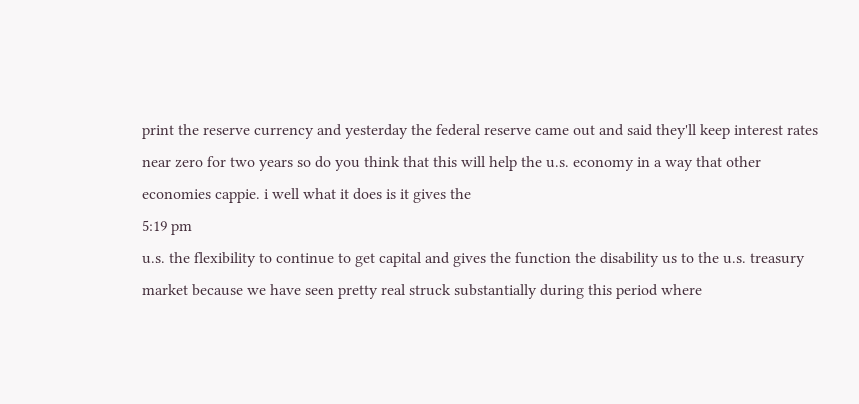print the reserve currency and yesterday the federal reserve came out and said they'll keep interest rates near zero for two years so do you think that this will help the u.s. economy in a way that other economies cappie. i well what it does is it gives the
5:19 pm
u.s. the flexibility to continue to get capital and gives the function the disability us to the u.s. treasury market because we have seen pretty real struck substantially during this period where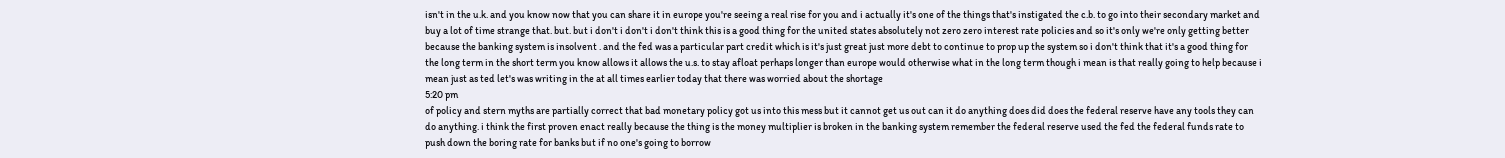isn't in the u.k. and you know now that you can share it in europe you're seeing a real rise for you and i actually it's one of the things that's instigated the c.b. to go into their secondary market and buy a lot of time strange that. but. but i don't i don't i don't think this is a good thing for the united states absolutely not zero zero interest rate policies and so it's only we're only getting better because the banking system is insolvent . and the fed was a particular part credit which is it's just great just more debt to continue to prop up the system so i don't think that it's a good thing for the long term in the short term you know allows it allows the u.s. to stay afloat perhaps longer than europe would otherwise what in the long term though i mean is that really going to help because i mean just as ted let's was writing in the at all times earlier today that there was worried about the shortage
5:20 pm
of policy and stern myths are partially correct that bad monetary policy got us into this mess but it cannot get us out can it do anything does did does the federal reserve have any tools they can do anything. i think the first proven enact really because the thing is the money multiplier is broken in the banking system remember the federal reserve used the fed the federal funds rate to push down the boring rate for banks but if no one's going to borrow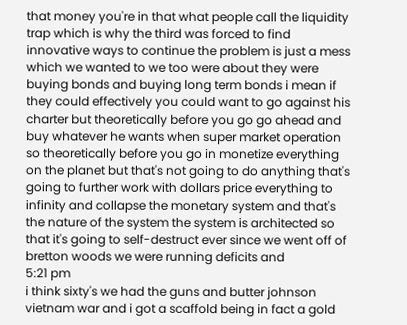that money you're in that what people call the liquidity trap which is why the third was forced to find innovative ways to continue the problem is just a mess which we wanted to we too were about they were buying bonds and buying long term bonds i mean if they could effectively you could want to go against his charter but theoretically before you go go ahead and buy whatever he wants when super market operation so theoretically before you go in monetize everything on the planet but that's not going to do anything that's going to further work with dollars price everything to infinity and collapse the monetary system and that's the nature of the system the system is architected so that it's going to self-destruct ever since we went off of bretton woods we were running deficits and
5:21 pm
i think sixty's we had the guns and butter johnson vietnam war and i got a scaffold being in fact a gold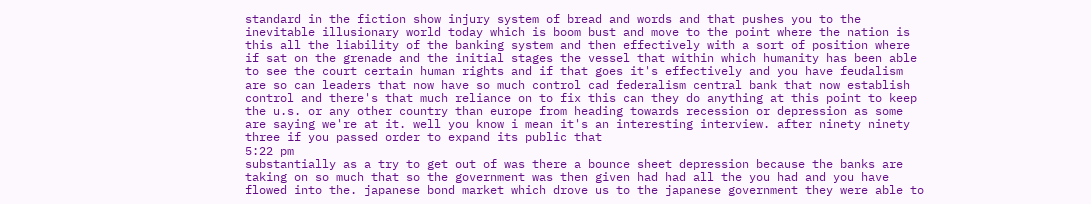standard in the fiction show injury system of bread and words and that pushes you to the inevitable illusionary world today which is boom bust and move to the point where the nation is this all the liability of the banking system and then effectively with a sort of position where if sat on the grenade and the initial stages the vessel that within which humanity has been able to see the court certain human rights and if that goes it's effectively and you have feudalism are so can leaders that now have so much control cad federalism central bank that now establish control and there's that much reliance on to fix this can they do anything at this point to keep the u.s. or any other country than europe from heading towards recession or depression as some are saying we're at it. well you know i mean it's an interesting interview. after ninety ninety three if you passed order to expand its public that
5:22 pm
substantially as a try to get out of was there a bounce sheet depression because the banks are taking on so much that so the government was then given had had all the you had and you have flowed into the. japanese bond market which drove us to the japanese government they were able to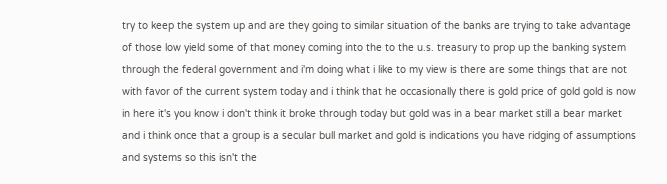try to keep the system up and are they going to similar situation of the banks are trying to take advantage of those low yield some of that money coming into the to the u.s. treasury to prop up the banking system through the federal government and i'm doing what i like to my view is there are some things that are not with favor of the current system today and i think that he occasionally there is gold price of gold gold is now in here it's you know i don't think it broke through today but gold was in a bear market still a bear market and i think once that a group is a secular bull market and gold is indications you have ridging of assumptions and systems so this isn't the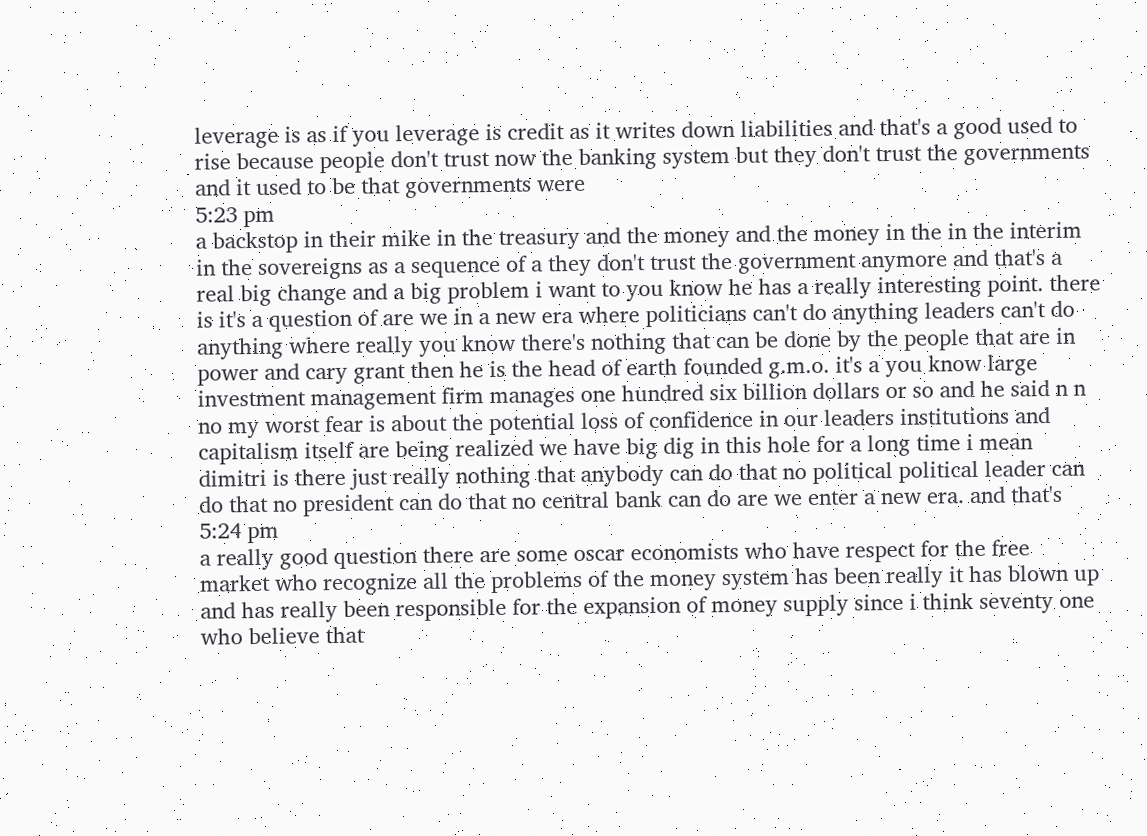leverage is as if you leverage is credit as it writes down liabilities and that's a good used to rise because people don't trust now the banking system but they don't trust the governments and it used to be that governments were
5:23 pm
a backstop in their mike in the treasury and the money and the money in the in the interim in the sovereigns as a sequence of a they don't trust the government anymore and that's a real big change and a big problem i want to you know he has a really interesting point. there is it's a question of are we in a new era where politicians can't do anything leaders can't do anything where really you know there's nothing that can be done by the people that are in power and cary grant then he is the head of earth founded g.m.o. it's a you know large investment management firm manages one hundred six billion dollars or so and he said n n no my worst fear is about the potential loss of confidence in our leaders institutions and capitalism itself are being realized we have big dig in this hole for a long time i mean dimitri is there just really nothing that anybody can do that no political political leader can do that no president can do that no central bank can do are we enter a new era. and that's
5:24 pm
a really good question there are some oscar economists who have respect for the free market who recognize all the problems of the money system has been really it has blown up and has really been responsible for the expansion of money supply since i think seventy one who believe that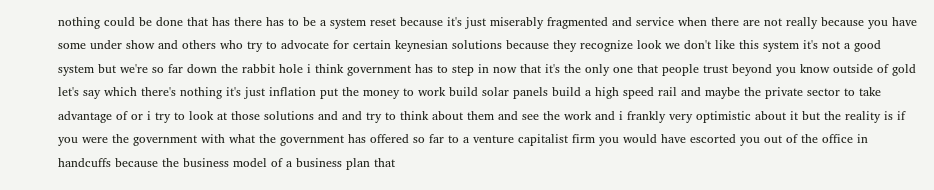nothing could be done that has there has to be a system reset because it's just miserably fragmented and service when there are not really because you have some under show and others who try to advocate for certain keynesian solutions because they recognize look we don't like this system it's not a good system but we're so far down the rabbit hole i think government has to step in now that it's the only one that people trust beyond you know outside of gold let's say which there's nothing it's just inflation put the money to work build solar panels build a high speed rail and maybe the private sector to take advantage of or i try to look at those solutions and and try to think about them and see the work and i frankly very optimistic about it but the reality is if you were the government with what the government has offered so far to a venture capitalist firm you would have escorted you out of the office in handcuffs because the business model of a business plan that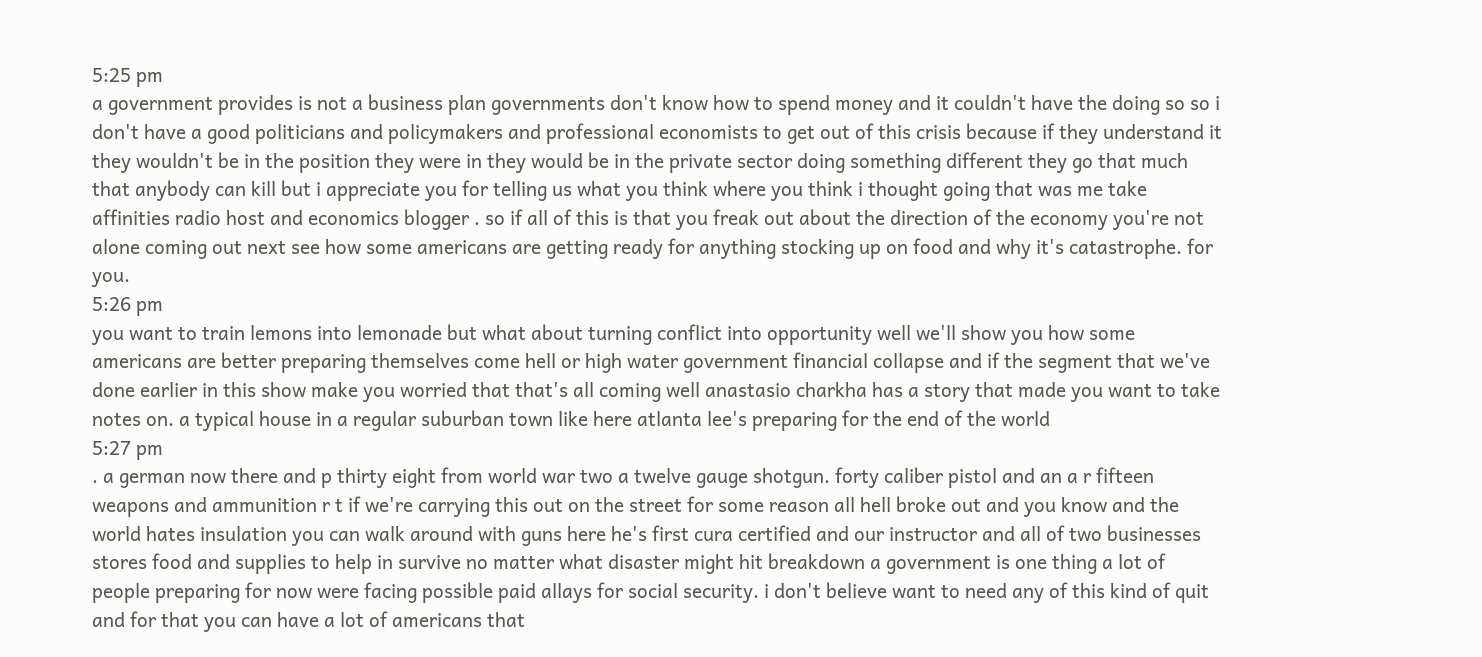5:25 pm
a government provides is not a business plan governments don't know how to spend money and it couldn't have the doing so so i don't have a good politicians and policymakers and professional economists to get out of this crisis because if they understand it they wouldn't be in the position they were in they would be in the private sector doing something different they go that much that anybody can kill but i appreciate you for telling us what you think where you think i thought going that was me take affinities radio host and economics blogger . so if all of this is that you freak out about the direction of the economy you're not alone coming out next see how some americans are getting ready for anything stocking up on food and why it's catastrophe. for you.
5:26 pm
you want to train lemons into lemonade but what about turning conflict into opportunity well we'll show you how some americans are better preparing themselves come hell or high water government financial collapse and if the segment that we've done earlier in this show make you worried that that's all coming well anastasio charkha has a story that made you want to take notes on. a typical house in a regular suburban town like here atlanta lee's preparing for the end of the world
5:27 pm
. a german now there and p thirty eight from world war two a twelve gauge shotgun. forty caliber pistol and an a r fifteen weapons and ammunition r t if we're carrying this out on the street for some reason all hell broke out and you know and the world hates insulation you can walk around with guns here he's first cura certified and our instructor and all of two businesses stores food and supplies to help in survive no matter what disaster might hit breakdown a government is one thing a lot of people preparing for now were facing possible paid allays for social security. i don't believe want to need any of this kind of quit and for that you can have a lot of americans that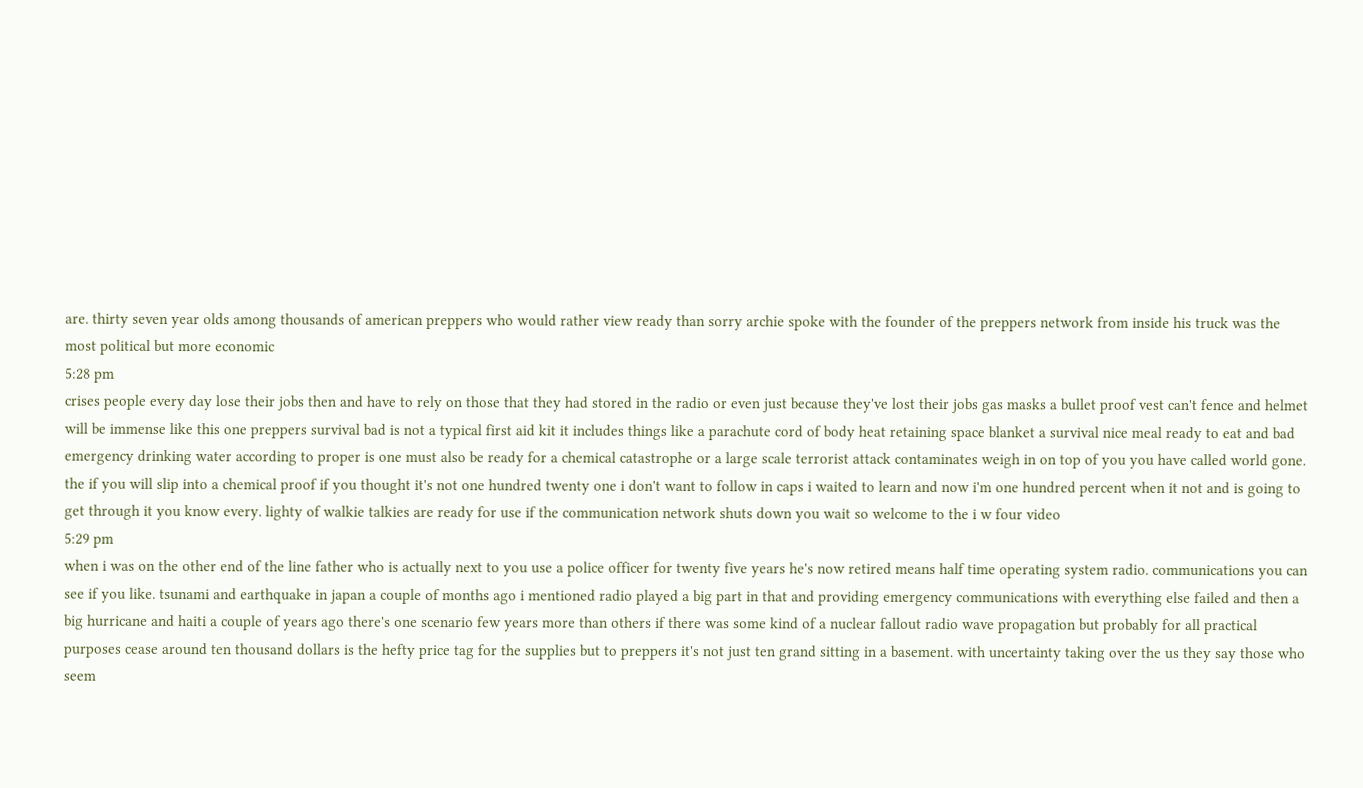are. thirty seven year olds among thousands of american preppers who would rather view ready than sorry archie spoke with the founder of the preppers network from inside his truck was the most political but more economic
5:28 pm
crises people every day lose their jobs then and have to rely on those that they had stored in the radio or even just because they've lost their jobs gas masks a bullet proof vest can't fence and helmet will be immense like this one preppers survival bad is not a typical first aid kit it includes things like a parachute cord of body heat retaining space blanket a survival nice meal ready to eat and bad emergency drinking water according to proper is one must also be ready for a chemical catastrophe or a large scale terrorist attack contaminates weigh in on top of you you have called world gone. the if you will slip into a chemical proof if you thought it's not one hundred twenty one i don't want to follow in caps i waited to learn and now i'm one hundred percent when it not and is going to get through it you know every. lighty of walkie talkies are ready for use if the communication network shuts down you wait so welcome to the i w four video
5:29 pm
when i was on the other end of the line father who is actually next to you use a police officer for twenty five years he's now retired means half time operating system radio. communications you can see if you like. tsunami and earthquake in japan a couple of months ago i mentioned radio played a big part in that and providing emergency communications with everything else failed and then a big hurricane and haiti a couple of years ago there's one scenario few years more than others if there was some kind of a nuclear fallout radio wave propagation but probably for all practical purposes cease around ten thousand dollars is the hefty price tag for the supplies but to preppers it's not just ten grand sitting in a basement. with uncertainty taking over the us they say those who seem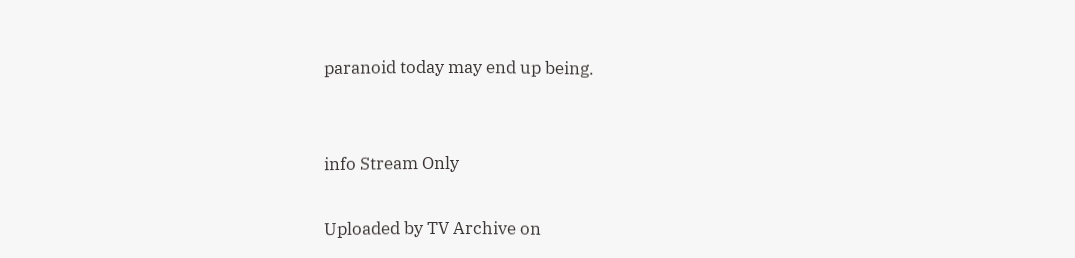paranoid today may end up being.


info Stream Only

Uploaded by TV Archive on